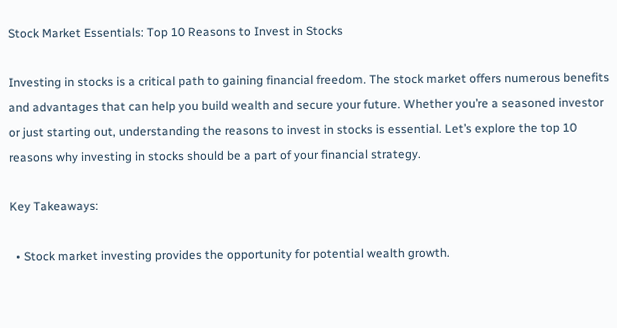Stock Market Essentials: Top 10 Reasons to Invest in Stocks

Investing in stocks is a critical path to gaining financial freedom. The stock market offers numerous benefits and advantages that can help you build wealth and secure your future. Whether you’re a seasoned investor or just starting out, understanding the reasons to invest in stocks is essential. Let’s explore the top 10 reasons why investing in stocks should be a part of your financial strategy.

Key Takeaways:

  • Stock market investing provides the opportunity for potential wealth growth.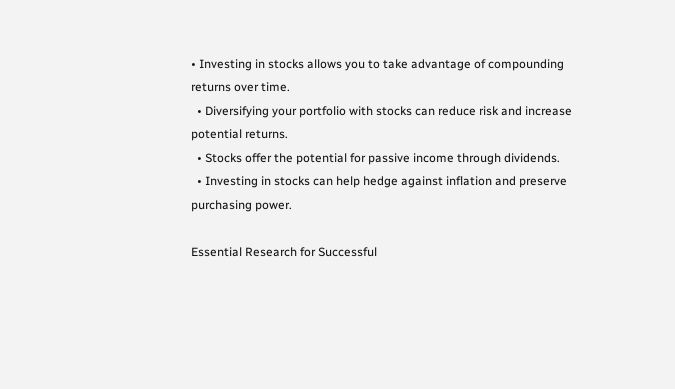• Investing in stocks allows you to take advantage of compounding returns over time.
  • Diversifying your portfolio with stocks can reduce risk and increase potential returns.
  • Stocks offer the potential for passive income through dividends.
  • Investing in stocks can help hedge against inflation and preserve purchasing power.

Essential Research for Successful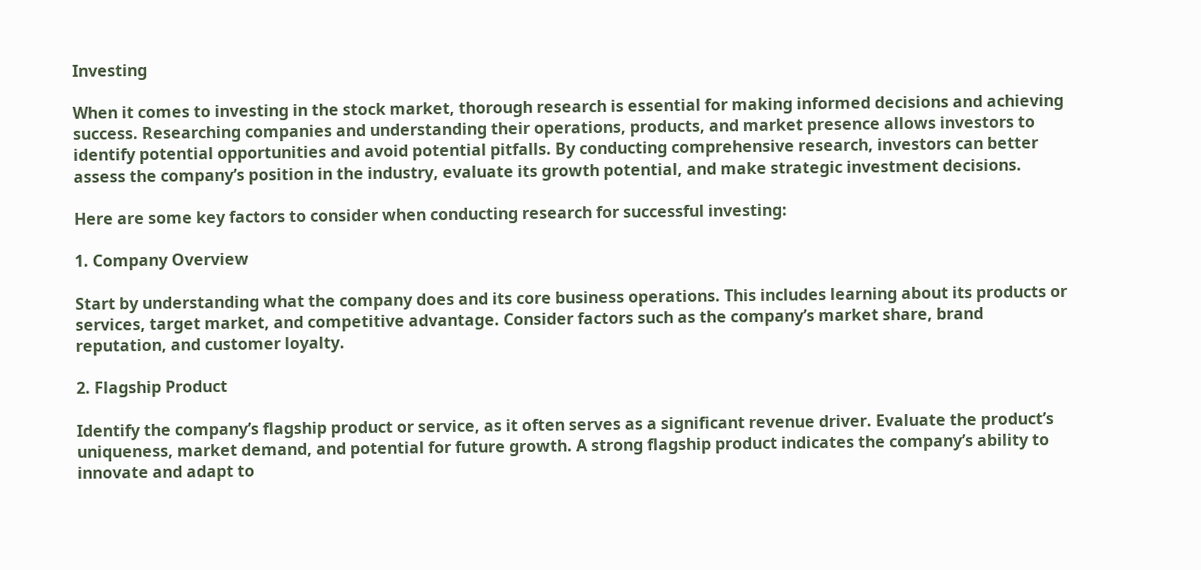Investing

When it comes to investing in the stock market, thorough research is essential for making informed decisions and achieving success. Researching companies and understanding their operations, products, and market presence allows investors to identify potential opportunities and avoid potential pitfalls. By conducting comprehensive research, investors can better assess the company’s position in the industry, evaluate its growth potential, and make strategic investment decisions.

Here are some key factors to consider when conducting research for successful investing:

1. Company Overview

Start by understanding what the company does and its core business operations. This includes learning about its products or services, target market, and competitive advantage. Consider factors such as the company’s market share, brand reputation, and customer loyalty.

2. Flagship Product

Identify the company’s flagship product or service, as it often serves as a significant revenue driver. Evaluate the product’s uniqueness, market demand, and potential for future growth. A strong flagship product indicates the company’s ability to innovate and adapt to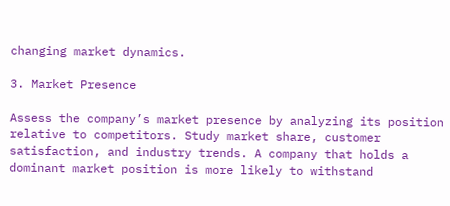changing market dynamics.

3. Market Presence

Assess the company’s market presence by analyzing its position relative to competitors. Study market share, customer satisfaction, and industry trends. A company that holds a dominant market position is more likely to withstand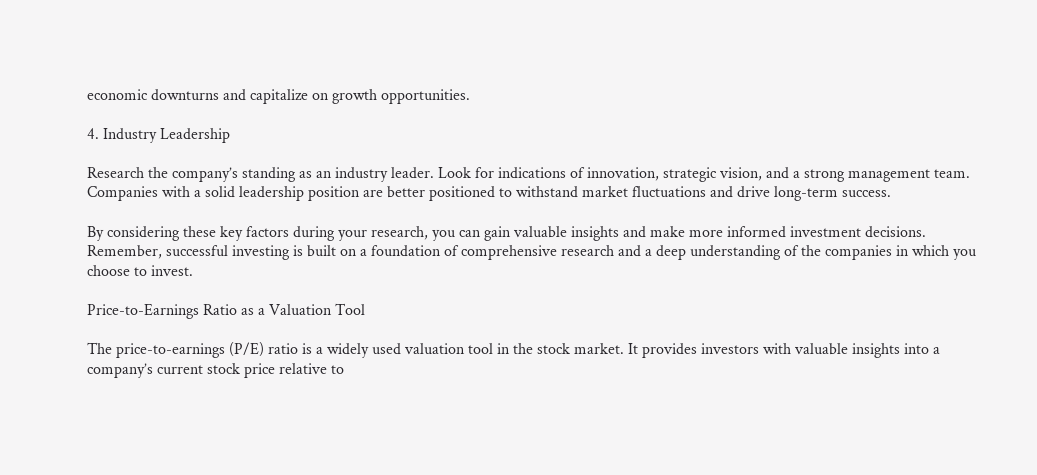economic downturns and capitalize on growth opportunities.

4. Industry Leadership

Research the company’s standing as an industry leader. Look for indications of innovation, strategic vision, and a strong management team. Companies with a solid leadership position are better positioned to withstand market fluctuations and drive long-term success.

By considering these key factors during your research, you can gain valuable insights and make more informed investment decisions. Remember, successful investing is built on a foundation of comprehensive research and a deep understanding of the companies in which you choose to invest.

Price-to-Earnings Ratio as a Valuation Tool

The price-to-earnings (P/E) ratio is a widely used valuation tool in the stock market. It provides investors with valuable insights into a company’s current stock price relative to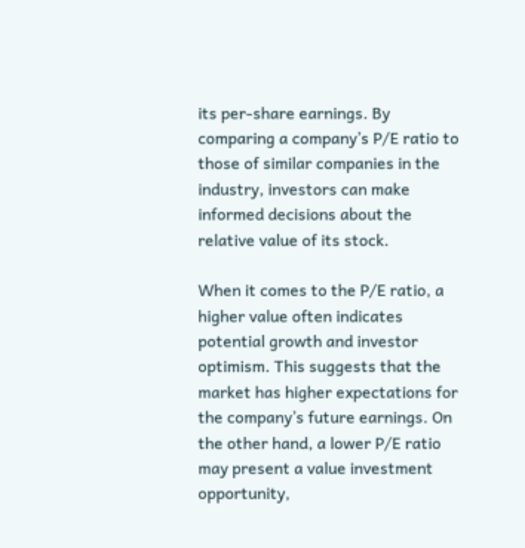its per-share earnings. By comparing a company’s P/E ratio to those of similar companies in the industry, investors can make informed decisions about the relative value of its stock.

When it comes to the P/E ratio, a higher value often indicates potential growth and investor optimism. This suggests that the market has higher expectations for the company’s future earnings. On the other hand, a lower P/E ratio may present a value investment opportunity,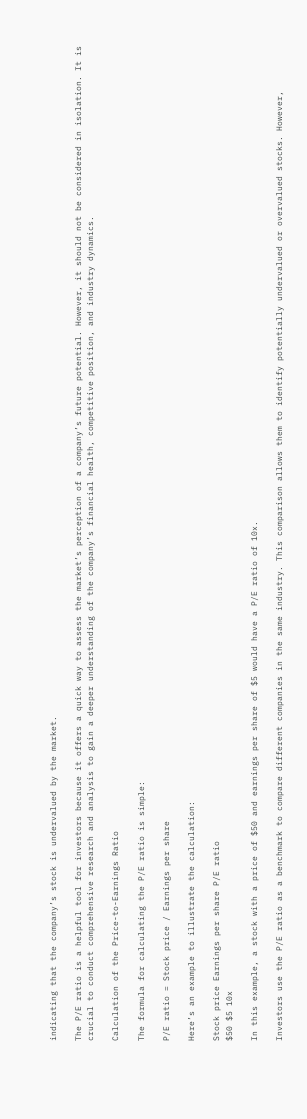indicating that the company’s stock is undervalued by the market.

The P/E ratio is a helpful tool for investors because it offers a quick way to assess the market’s perception of a company’s future potential. However, it should not be considered in isolation. It is crucial to conduct comprehensive research and analysis to gain a deeper understanding of the company’s financial health, competitive position, and industry dynamics.

Calculation of the Price-to-Earnings Ratio

The formula for calculating the P/E ratio is simple:

P/E ratio = Stock price / Earnings per share

Here’s an example to illustrate the calculation:

Stock price Earnings per share P/E ratio
$50 $5 10x

In this example, a stock with a price of $50 and earnings per share of $5 would have a P/E ratio of 10x.

Investors use the P/E ratio as a benchmark to compare different companies in the same industry. This comparison allows them to identify potentially undervalued or overvalued stocks. However,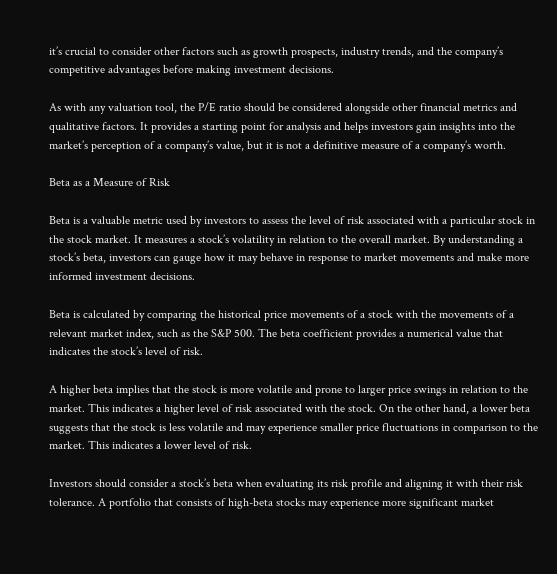it’s crucial to consider other factors such as growth prospects, industry trends, and the company’s competitive advantages before making investment decisions.

As with any valuation tool, the P/E ratio should be considered alongside other financial metrics and qualitative factors. It provides a starting point for analysis and helps investors gain insights into the market’s perception of a company’s value, but it is not a definitive measure of a company’s worth.

Beta as a Measure of Risk

Beta is a valuable metric used by investors to assess the level of risk associated with a particular stock in the stock market. It measures a stock’s volatility in relation to the overall market. By understanding a stock’s beta, investors can gauge how it may behave in response to market movements and make more informed investment decisions.

Beta is calculated by comparing the historical price movements of a stock with the movements of a relevant market index, such as the S&P 500. The beta coefficient provides a numerical value that indicates the stock’s level of risk.

A higher beta implies that the stock is more volatile and prone to larger price swings in relation to the market. This indicates a higher level of risk associated with the stock. On the other hand, a lower beta suggests that the stock is less volatile and may experience smaller price fluctuations in comparison to the market. This indicates a lower level of risk.

Investors should consider a stock’s beta when evaluating its risk profile and aligning it with their risk tolerance. A portfolio that consists of high-beta stocks may experience more significant market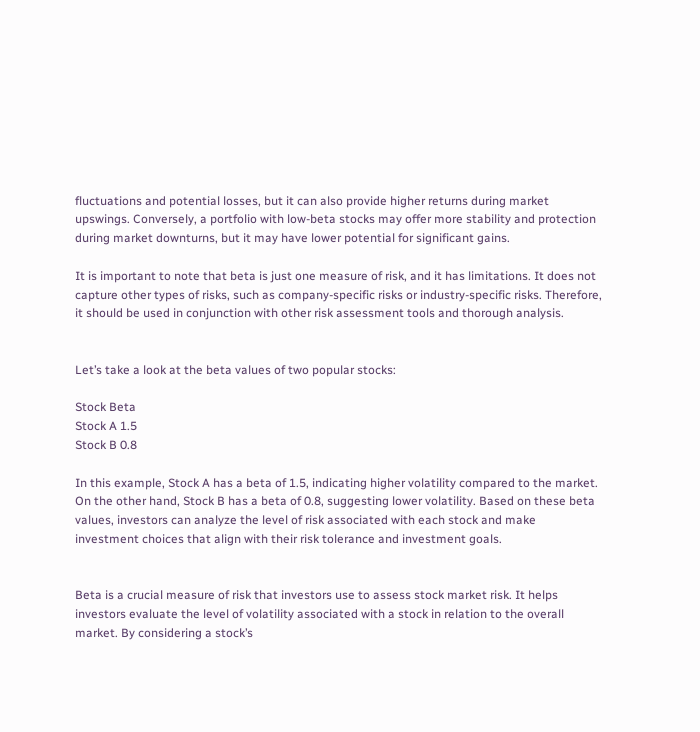fluctuations and potential losses, but it can also provide higher returns during market upswings. Conversely, a portfolio with low-beta stocks may offer more stability and protection during market downturns, but it may have lower potential for significant gains.

It is important to note that beta is just one measure of risk, and it has limitations. It does not capture other types of risks, such as company-specific risks or industry-specific risks. Therefore, it should be used in conjunction with other risk assessment tools and thorough analysis.


Let’s take a look at the beta values of two popular stocks:

Stock Beta
Stock A 1.5
Stock B 0.8

In this example, Stock A has a beta of 1.5, indicating higher volatility compared to the market. On the other hand, Stock B has a beta of 0.8, suggesting lower volatility. Based on these beta values, investors can analyze the level of risk associated with each stock and make investment choices that align with their risk tolerance and investment goals.


Beta is a crucial measure of risk that investors use to assess stock market risk. It helps investors evaluate the level of volatility associated with a stock in relation to the overall market. By considering a stock’s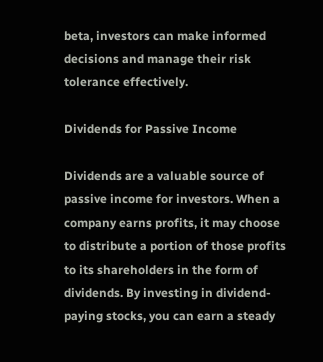beta, investors can make informed decisions and manage their risk tolerance effectively.

Dividends for Passive Income

Dividends are a valuable source of passive income for investors. When a company earns profits, it may choose to distribute a portion of those profits to its shareholders in the form of dividends. By investing in dividend-paying stocks, you can earn a steady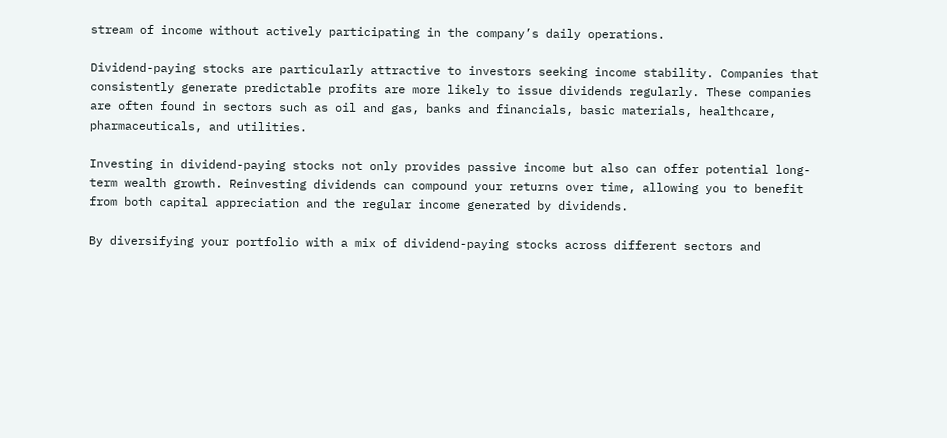stream of income without actively participating in the company’s daily operations.

Dividend-paying stocks are particularly attractive to investors seeking income stability. Companies that consistently generate predictable profits are more likely to issue dividends regularly. These companies are often found in sectors such as oil and gas, banks and financials, basic materials, healthcare, pharmaceuticals, and utilities.

Investing in dividend-paying stocks not only provides passive income but also can offer potential long-term wealth growth. Reinvesting dividends can compound your returns over time, allowing you to benefit from both capital appreciation and the regular income generated by dividends.

By diversifying your portfolio with a mix of dividend-paying stocks across different sectors and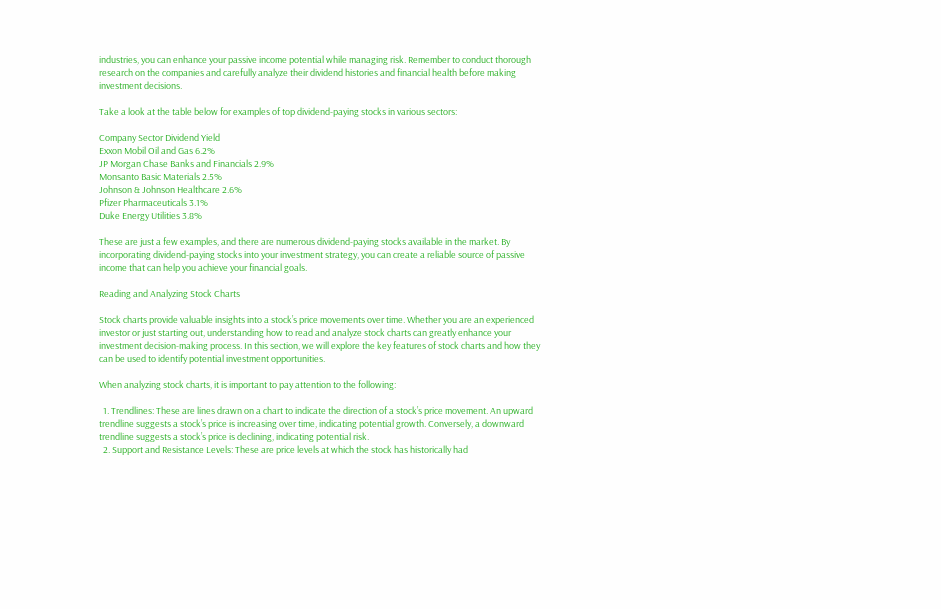industries, you can enhance your passive income potential while managing risk. Remember to conduct thorough research on the companies and carefully analyze their dividend histories and financial health before making investment decisions.

Take a look at the table below for examples of top dividend-paying stocks in various sectors:

Company Sector Dividend Yield
Exxon Mobil Oil and Gas 6.2%
JP Morgan Chase Banks and Financials 2.9%
Monsanto Basic Materials 2.5%
Johnson & Johnson Healthcare 2.6%
Pfizer Pharmaceuticals 3.1%
Duke Energy Utilities 3.8%

These are just a few examples, and there are numerous dividend-paying stocks available in the market. By incorporating dividend-paying stocks into your investment strategy, you can create a reliable source of passive income that can help you achieve your financial goals.

Reading and Analyzing Stock Charts

Stock charts provide valuable insights into a stock’s price movements over time. Whether you are an experienced investor or just starting out, understanding how to read and analyze stock charts can greatly enhance your investment decision-making process. In this section, we will explore the key features of stock charts and how they can be used to identify potential investment opportunities.

When analyzing stock charts, it is important to pay attention to the following:

  1. Trendlines: These are lines drawn on a chart to indicate the direction of a stock’s price movement. An upward trendline suggests a stock’s price is increasing over time, indicating potential growth. Conversely, a downward trendline suggests a stock’s price is declining, indicating potential risk.
  2. Support and Resistance Levels: These are price levels at which the stock has historically had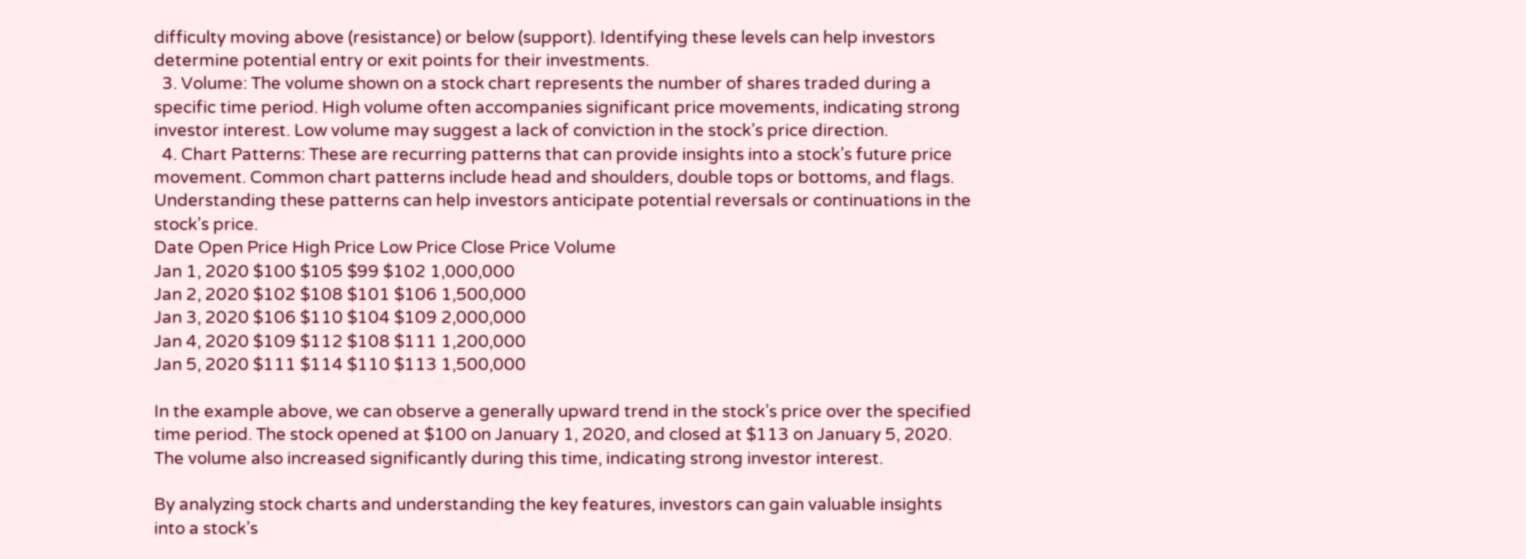difficulty moving above (resistance) or below (support). Identifying these levels can help investors determine potential entry or exit points for their investments.
  3. Volume: The volume shown on a stock chart represents the number of shares traded during a specific time period. High volume often accompanies significant price movements, indicating strong investor interest. Low volume may suggest a lack of conviction in the stock’s price direction.
  4. Chart Patterns: These are recurring patterns that can provide insights into a stock’s future price movement. Common chart patterns include head and shoulders, double tops or bottoms, and flags. Understanding these patterns can help investors anticipate potential reversals or continuations in the stock’s price.
Date Open Price High Price Low Price Close Price Volume
Jan 1, 2020 $100 $105 $99 $102 1,000,000
Jan 2, 2020 $102 $108 $101 $106 1,500,000
Jan 3, 2020 $106 $110 $104 $109 2,000,000
Jan 4, 2020 $109 $112 $108 $111 1,200,000
Jan 5, 2020 $111 $114 $110 $113 1,500,000

In the example above, we can observe a generally upward trend in the stock’s price over the specified time period. The stock opened at $100 on January 1, 2020, and closed at $113 on January 5, 2020. The volume also increased significantly during this time, indicating strong investor interest.

By analyzing stock charts and understanding the key features, investors can gain valuable insights into a stock’s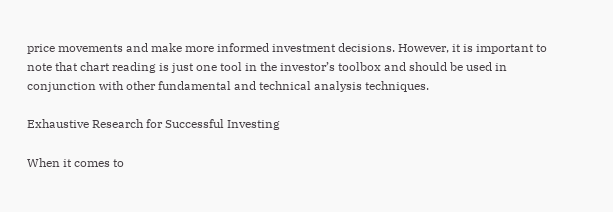price movements and make more informed investment decisions. However, it is important to note that chart reading is just one tool in the investor’s toolbox and should be used in conjunction with other fundamental and technical analysis techniques.

Exhaustive Research for Successful Investing

When it comes to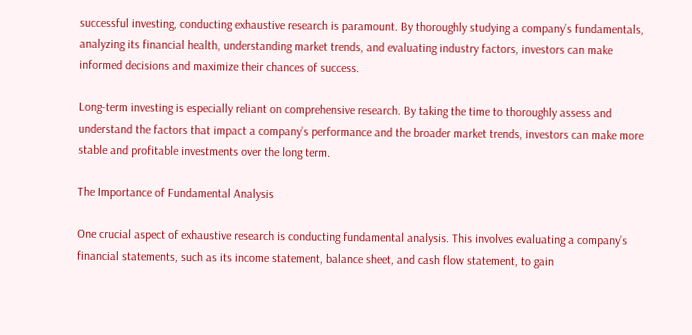successful investing, conducting exhaustive research is paramount. By thoroughly studying a company’s fundamentals, analyzing its financial health, understanding market trends, and evaluating industry factors, investors can make informed decisions and maximize their chances of success.

Long-term investing is especially reliant on comprehensive research. By taking the time to thoroughly assess and understand the factors that impact a company’s performance and the broader market trends, investors can make more stable and profitable investments over the long term.

The Importance of Fundamental Analysis

One crucial aspect of exhaustive research is conducting fundamental analysis. This involves evaluating a company’s financial statements, such as its income statement, balance sheet, and cash flow statement, to gain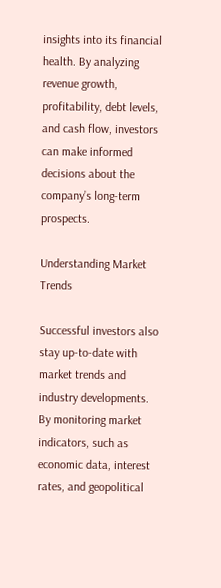insights into its financial health. By analyzing revenue growth, profitability, debt levels, and cash flow, investors can make informed decisions about the company’s long-term prospects.

Understanding Market Trends

Successful investors also stay up-to-date with market trends and industry developments. By monitoring market indicators, such as economic data, interest rates, and geopolitical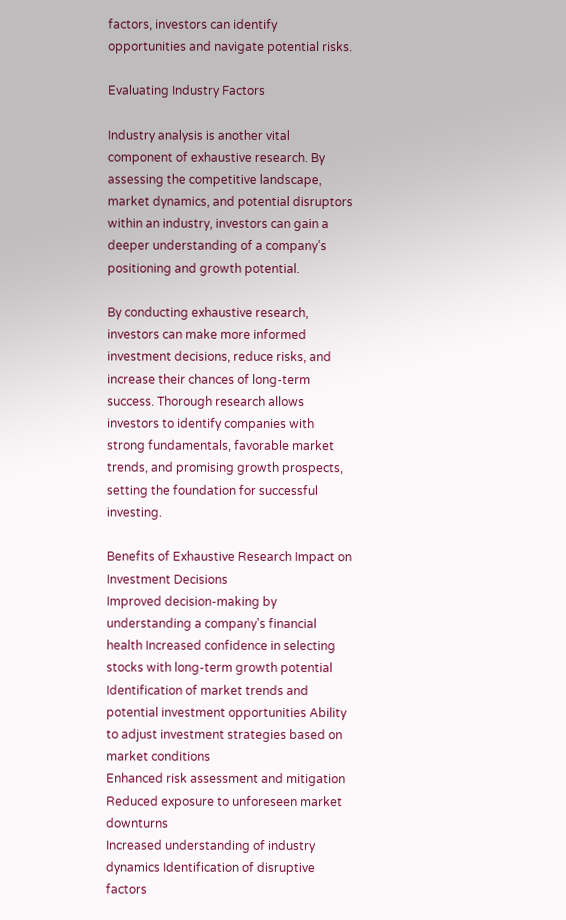factors, investors can identify opportunities and navigate potential risks.

Evaluating Industry Factors

Industry analysis is another vital component of exhaustive research. By assessing the competitive landscape, market dynamics, and potential disruptors within an industry, investors can gain a deeper understanding of a company’s positioning and growth potential.

By conducting exhaustive research, investors can make more informed investment decisions, reduce risks, and increase their chances of long-term success. Thorough research allows investors to identify companies with strong fundamentals, favorable market trends, and promising growth prospects, setting the foundation for successful investing.

Benefits of Exhaustive Research Impact on Investment Decisions
Improved decision-making by understanding a company’s financial health Increased confidence in selecting stocks with long-term growth potential
Identification of market trends and potential investment opportunities Ability to adjust investment strategies based on market conditions
Enhanced risk assessment and mitigation Reduced exposure to unforeseen market downturns
Increased understanding of industry dynamics Identification of disruptive factors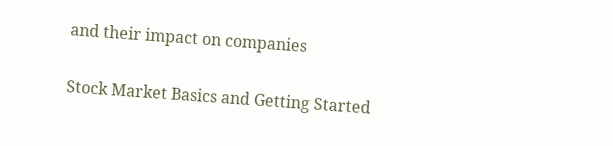and their impact on companies

Stock Market Basics and Getting Started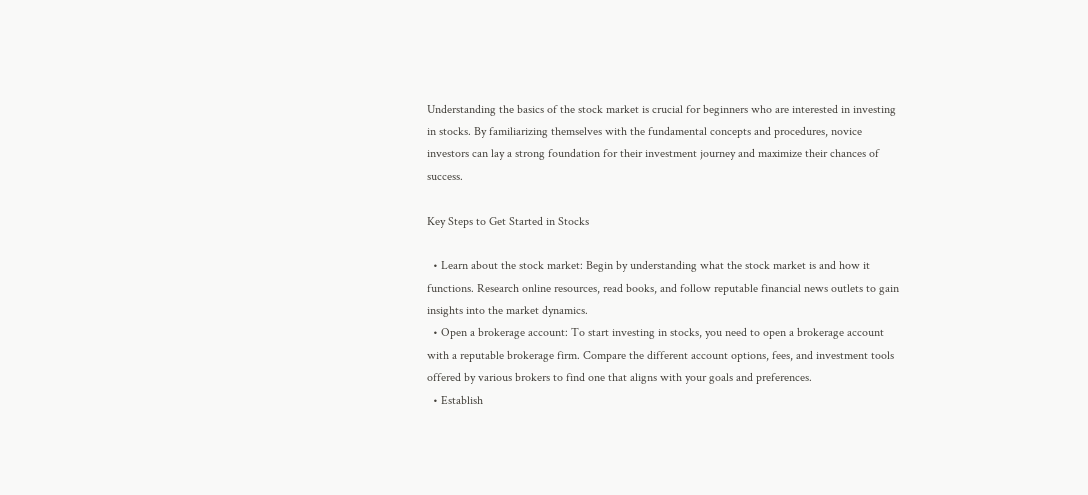Understanding the basics of the stock market is crucial for beginners who are interested in investing in stocks. By familiarizing themselves with the fundamental concepts and procedures, novice investors can lay a strong foundation for their investment journey and maximize their chances of success.

Key Steps to Get Started in Stocks

  • Learn about the stock market: Begin by understanding what the stock market is and how it functions. Research online resources, read books, and follow reputable financial news outlets to gain insights into the market dynamics.
  • Open a brokerage account: To start investing in stocks, you need to open a brokerage account with a reputable brokerage firm. Compare the different account options, fees, and investment tools offered by various brokers to find one that aligns with your goals and preferences.
  • Establish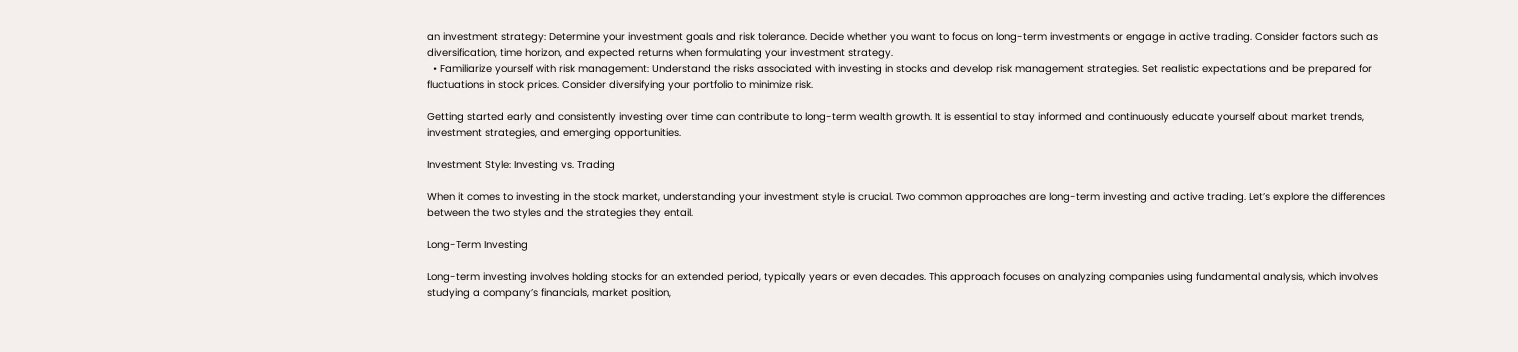an investment strategy: Determine your investment goals and risk tolerance. Decide whether you want to focus on long-term investments or engage in active trading. Consider factors such as diversification, time horizon, and expected returns when formulating your investment strategy.
  • Familiarize yourself with risk management: Understand the risks associated with investing in stocks and develop risk management strategies. Set realistic expectations and be prepared for fluctuations in stock prices. Consider diversifying your portfolio to minimize risk.

Getting started early and consistently investing over time can contribute to long-term wealth growth. It is essential to stay informed and continuously educate yourself about market trends, investment strategies, and emerging opportunities.

Investment Style: Investing vs. Trading

When it comes to investing in the stock market, understanding your investment style is crucial. Two common approaches are long-term investing and active trading. Let’s explore the differences between the two styles and the strategies they entail.

Long-Term Investing

Long-term investing involves holding stocks for an extended period, typically years or even decades. This approach focuses on analyzing companies using fundamental analysis, which involves studying a company’s financials, market position,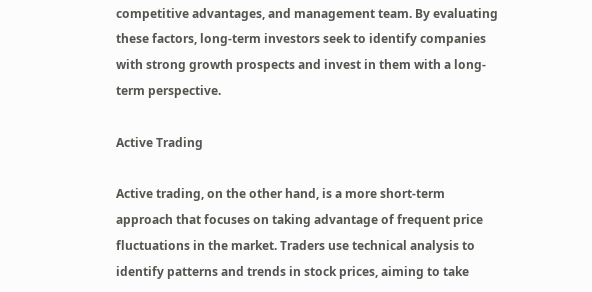competitive advantages, and management team. By evaluating these factors, long-term investors seek to identify companies with strong growth prospects and invest in them with a long-term perspective.

Active Trading

Active trading, on the other hand, is a more short-term approach that focuses on taking advantage of frequent price fluctuations in the market. Traders use technical analysis to identify patterns and trends in stock prices, aiming to take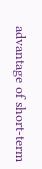advantage of short-term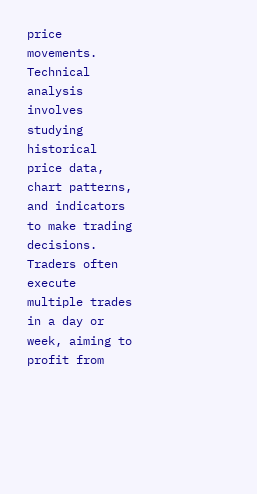price movements. Technical analysis involves studying historical price data, chart patterns, and indicators to make trading decisions. Traders often execute multiple trades in a day or week, aiming to profit from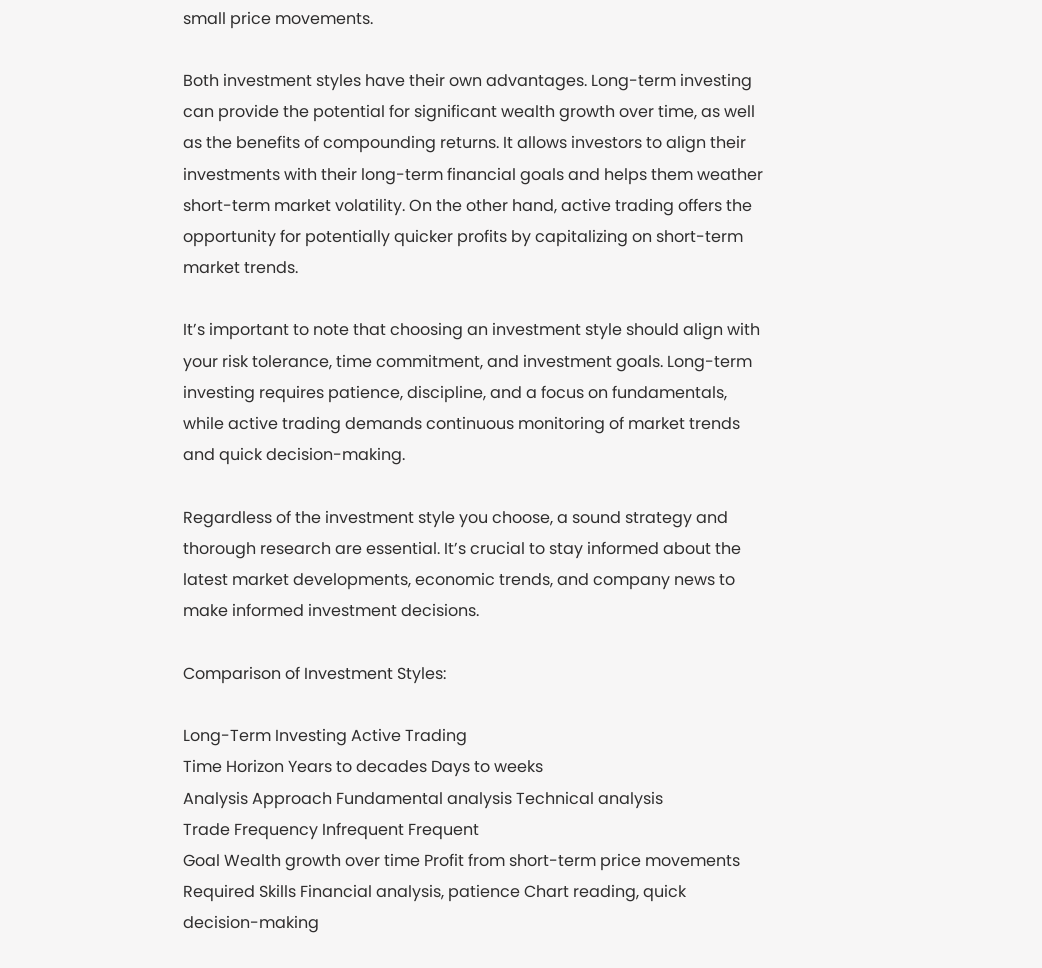small price movements.

Both investment styles have their own advantages. Long-term investing can provide the potential for significant wealth growth over time, as well as the benefits of compounding returns. It allows investors to align their investments with their long-term financial goals and helps them weather short-term market volatility. On the other hand, active trading offers the opportunity for potentially quicker profits by capitalizing on short-term market trends.

It’s important to note that choosing an investment style should align with your risk tolerance, time commitment, and investment goals. Long-term investing requires patience, discipline, and a focus on fundamentals, while active trading demands continuous monitoring of market trends and quick decision-making.

Regardless of the investment style you choose, a sound strategy and thorough research are essential. It’s crucial to stay informed about the latest market developments, economic trends, and company news to make informed investment decisions.

Comparison of Investment Styles:

Long-Term Investing Active Trading
Time Horizon Years to decades Days to weeks
Analysis Approach Fundamental analysis Technical analysis
Trade Frequency Infrequent Frequent
Goal Wealth growth over time Profit from short-term price movements
Required Skills Financial analysis, patience Chart reading, quick decision-making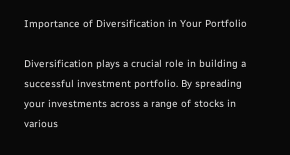Importance of Diversification in Your Portfolio

Diversification plays a crucial role in building a successful investment portfolio. By spreading your investments across a range of stocks in various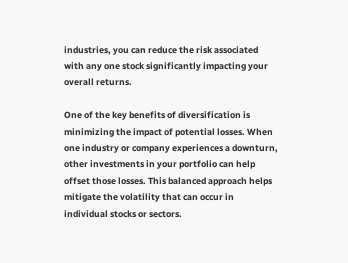industries, you can reduce the risk associated with any one stock significantly impacting your overall returns.

One of the key benefits of diversification is minimizing the impact of potential losses. When one industry or company experiences a downturn, other investments in your portfolio can help offset those losses. This balanced approach helps mitigate the volatility that can occur in individual stocks or sectors.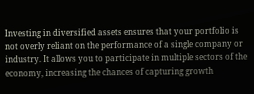Investing in diversified assets ensures that your portfolio is not overly reliant on the performance of a single company or industry. It allows you to participate in multiple sectors of the economy, increasing the chances of capturing growth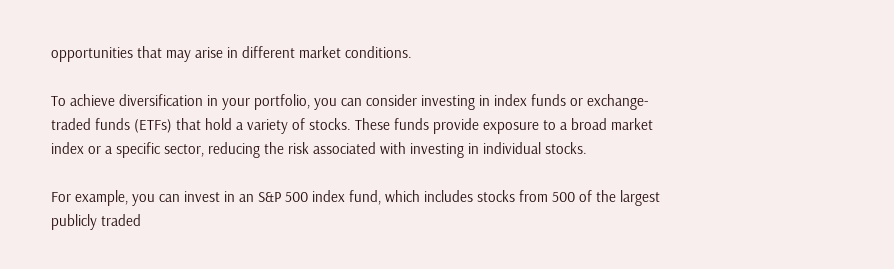opportunities that may arise in different market conditions.

To achieve diversification in your portfolio, you can consider investing in index funds or exchange-traded funds (ETFs) that hold a variety of stocks. These funds provide exposure to a broad market index or a specific sector, reducing the risk associated with investing in individual stocks.

For example, you can invest in an S&P 500 index fund, which includes stocks from 500 of the largest publicly traded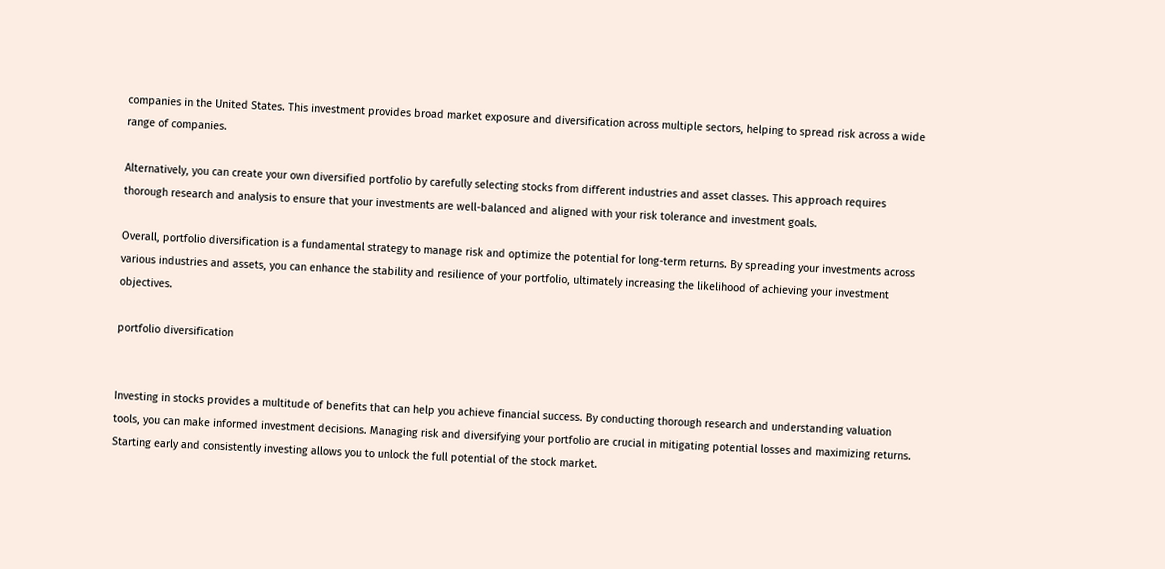companies in the United States. This investment provides broad market exposure and diversification across multiple sectors, helping to spread risk across a wide range of companies.

Alternatively, you can create your own diversified portfolio by carefully selecting stocks from different industries and asset classes. This approach requires thorough research and analysis to ensure that your investments are well-balanced and aligned with your risk tolerance and investment goals.

Overall, portfolio diversification is a fundamental strategy to manage risk and optimize the potential for long-term returns. By spreading your investments across various industries and assets, you can enhance the stability and resilience of your portfolio, ultimately increasing the likelihood of achieving your investment objectives.

portfolio diversification


Investing in stocks provides a multitude of benefits that can help you achieve financial success. By conducting thorough research and understanding valuation tools, you can make informed investment decisions. Managing risk and diversifying your portfolio are crucial in mitigating potential losses and maximizing returns. Starting early and consistently investing allows you to unlock the full potential of the stock market.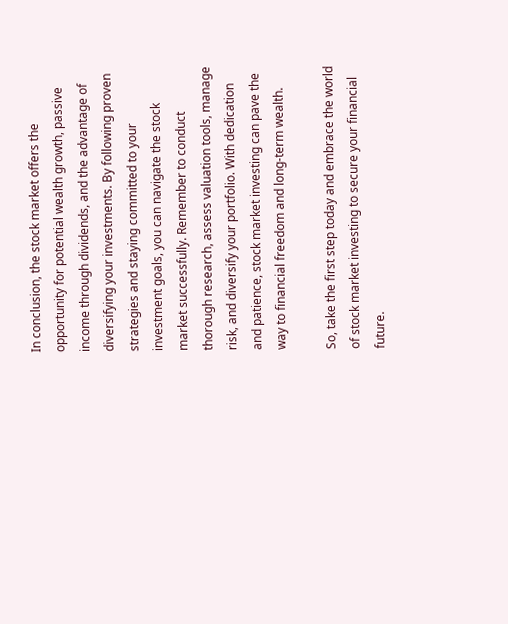In conclusion, the stock market offers the opportunity for potential wealth growth, passive income through dividends, and the advantage of diversifying your investments. By following proven strategies and staying committed to your investment goals, you can navigate the stock market successfully. Remember to conduct thorough research, assess valuation tools, manage risk, and diversify your portfolio. With dedication and patience, stock market investing can pave the way to financial freedom and long-term wealth.

So, take the first step today and embrace the world of stock market investing to secure your financial future.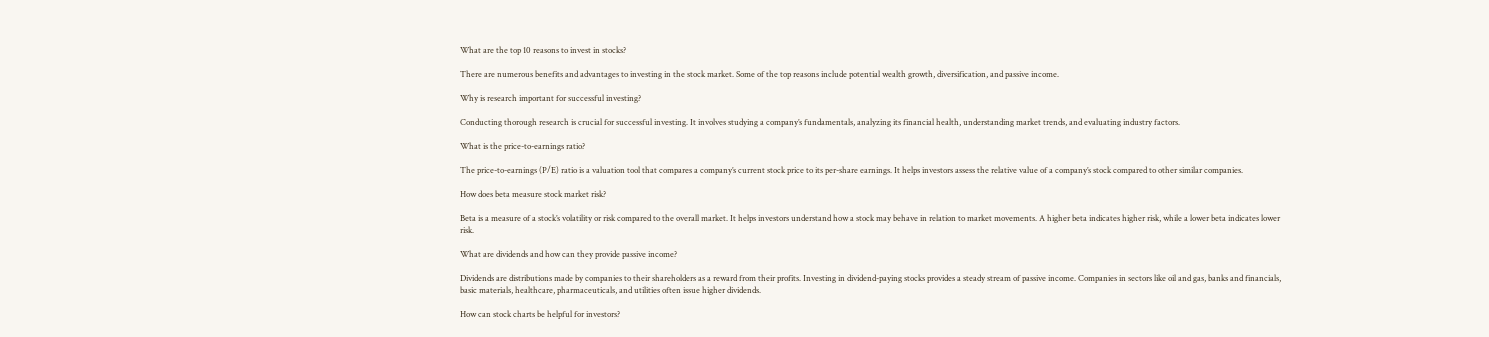What are the top 10 reasons to invest in stocks?

There are numerous benefits and advantages to investing in the stock market. Some of the top reasons include potential wealth growth, diversification, and passive income.

Why is research important for successful investing?

Conducting thorough research is crucial for successful investing. It involves studying a company’s fundamentals, analyzing its financial health, understanding market trends, and evaluating industry factors.

What is the price-to-earnings ratio?

The price-to-earnings (P/E) ratio is a valuation tool that compares a company’s current stock price to its per-share earnings. It helps investors assess the relative value of a company’s stock compared to other similar companies.

How does beta measure stock market risk?

Beta is a measure of a stock’s volatility or risk compared to the overall market. It helps investors understand how a stock may behave in relation to market movements. A higher beta indicates higher risk, while a lower beta indicates lower risk.

What are dividends and how can they provide passive income?

Dividends are distributions made by companies to their shareholders as a reward from their profits. Investing in dividend-paying stocks provides a steady stream of passive income. Companies in sectors like oil and gas, banks and financials, basic materials, healthcare, pharmaceuticals, and utilities often issue higher dividends.

How can stock charts be helpful for investors?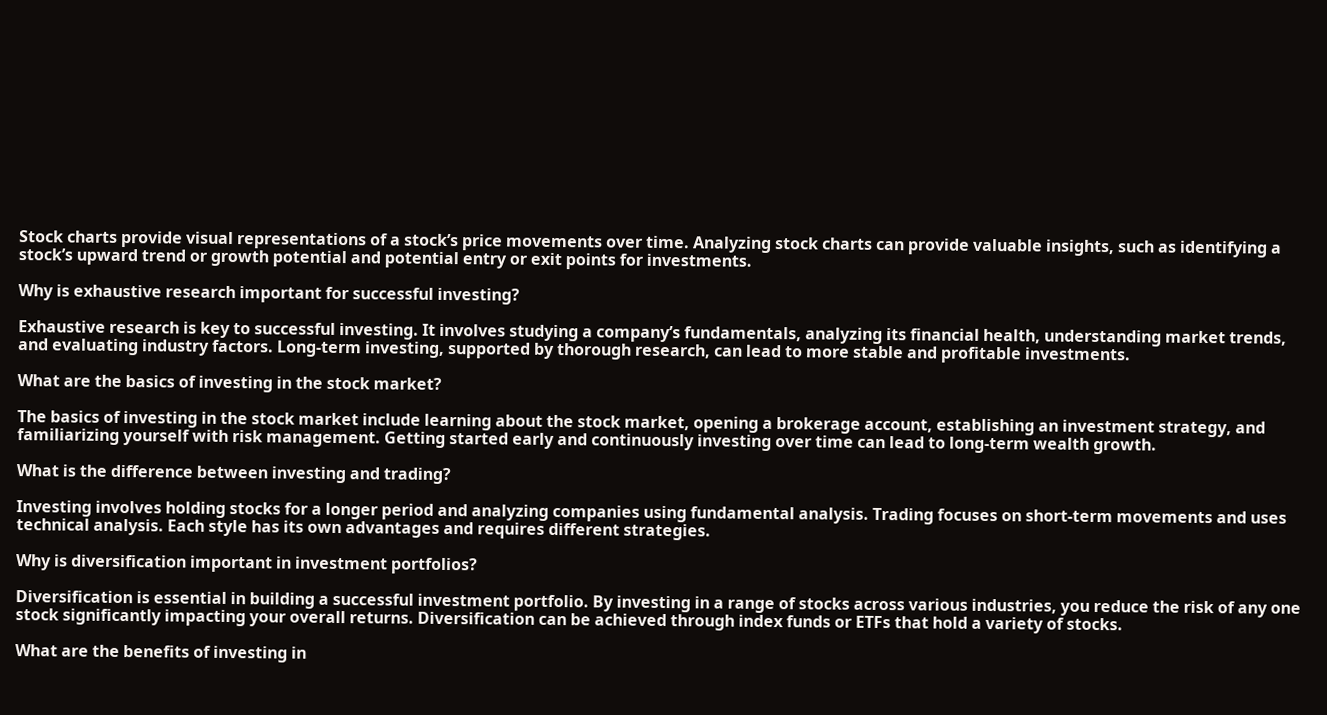Stock charts provide visual representations of a stock’s price movements over time. Analyzing stock charts can provide valuable insights, such as identifying a stock’s upward trend or growth potential and potential entry or exit points for investments.

Why is exhaustive research important for successful investing?

Exhaustive research is key to successful investing. It involves studying a company’s fundamentals, analyzing its financial health, understanding market trends, and evaluating industry factors. Long-term investing, supported by thorough research, can lead to more stable and profitable investments.

What are the basics of investing in the stock market?

The basics of investing in the stock market include learning about the stock market, opening a brokerage account, establishing an investment strategy, and familiarizing yourself with risk management. Getting started early and continuously investing over time can lead to long-term wealth growth.

What is the difference between investing and trading?

Investing involves holding stocks for a longer period and analyzing companies using fundamental analysis. Trading focuses on short-term movements and uses technical analysis. Each style has its own advantages and requires different strategies.

Why is diversification important in investment portfolios?

Diversification is essential in building a successful investment portfolio. By investing in a range of stocks across various industries, you reduce the risk of any one stock significantly impacting your overall returns. Diversification can be achieved through index funds or ETFs that hold a variety of stocks.

What are the benefits of investing in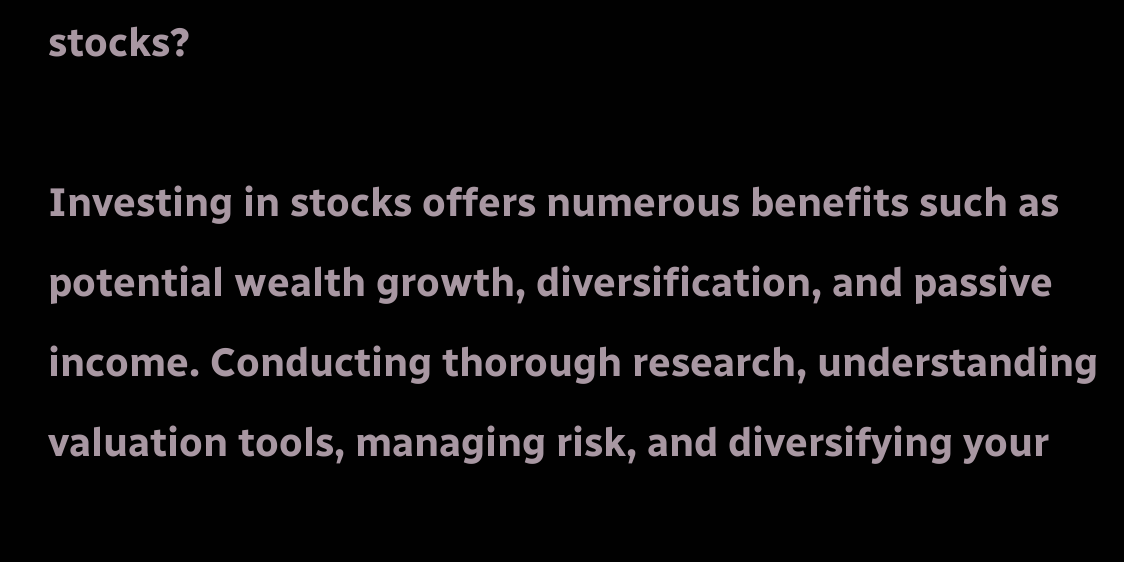stocks?

Investing in stocks offers numerous benefits such as potential wealth growth, diversification, and passive income. Conducting thorough research, understanding valuation tools, managing risk, and diversifying your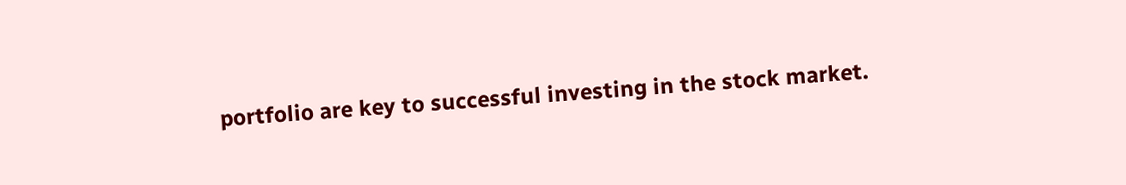portfolio are key to successful investing in the stock market.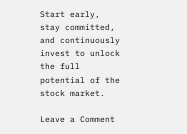Start early, stay committed, and continuously invest to unlock the full potential of the stock market.

Leave a Comment